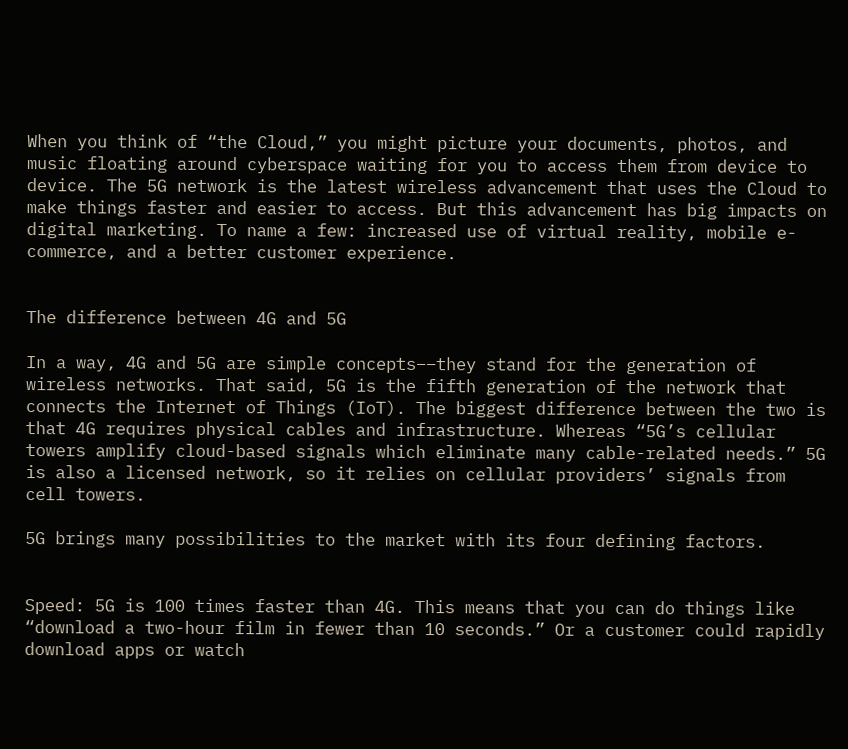When you think of “the Cloud,” you might picture your documents, photos, and music floating around cyberspace waiting for you to access them from device to device. The 5G network is the latest wireless advancement that uses the Cloud to make things faster and easier to access. But this advancement has big impacts on digital marketing. To name a few: increased use of virtual reality, mobile e-commerce, and a better customer experience.


The difference between 4G and 5G

In a way, 4G and 5G are simple concepts––they stand for the generation of wireless networks. That said, 5G is the fifth generation of the network that connects the Internet of Things (IoT). The biggest difference between the two is that 4G requires physical cables and infrastructure. Whereas “5G’s cellular towers amplify cloud-based signals which eliminate many cable-related needs.” 5G is also a licensed network, so it relies on cellular providers’ signals from cell towers.

5G brings many possibilities to the market with its four defining factors.


Speed: 5G is 100 times faster than 4G. This means that you can do things like “download a two-hour film in fewer than 10 seconds.” Or a customer could rapidly download apps or watch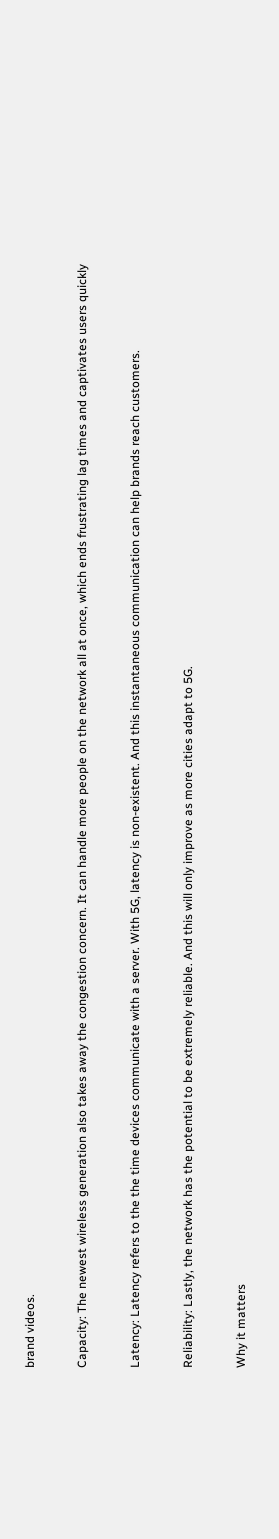brand videos.


Capacity: The newest wireless generation also takes away the congestion concern. It can handle more people on the network all at once, which ends frustrating lag times and captivates users quickly


Latency: Latency refers to the the time devices communicate with a server. With 5G, latency is non-existent. And this instantaneous communication can help brands reach customers.


Reliability: Lastly, the network has the potential to be extremely reliable. And this will only improve as more cities adapt to 5G.


Why it matters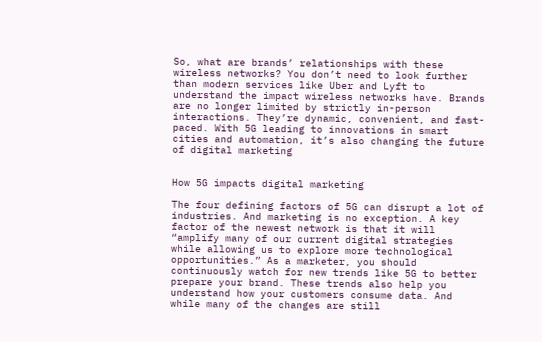So, what are brands’ relationships with these wireless networks? You don’t need to look further than modern services like Uber and Lyft to understand the impact wireless networks have. Brands are no longer limited by strictly in-person interactions. They’re dynamic, convenient, and fast-paced. With 5G leading to innovations in smart cities and automation, it’s also changing the future of digital marketing


How 5G impacts digital marketing

The four defining factors of 5G can disrupt a lot of industries. And marketing is no exception. A key factor of the newest network is that it will “amplify many of our current digital strategies while allowing us to explore more technological opportunities.” As a marketer, you should continuously watch for new trends like 5G to better prepare your brand. These trends also help you understand how your customers consume data. And while many of the changes are still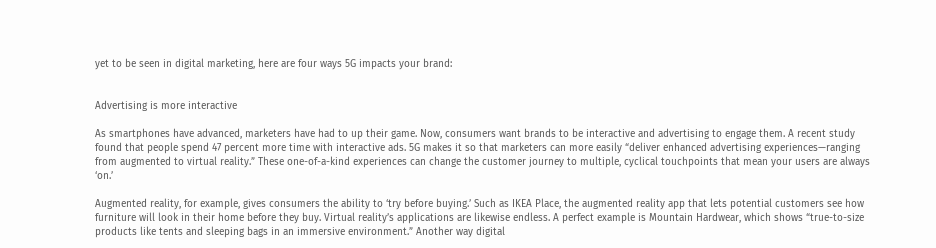yet to be seen in digital marketing, here are four ways 5G impacts your brand:


Advertising is more interactive

As smartphones have advanced, marketers have had to up their game. Now, consumers want brands to be interactive and advertising to engage them. A recent study found that people spend 47 percent more time with interactive ads. 5G makes it so that marketers can more easily “deliver enhanced advertising experiences—ranging from augmented to virtual reality.” These one-of-a-kind experiences can change the customer journey to multiple, cyclical touchpoints that mean your users are always ‘on.’

Augmented reality, for example, gives consumers the ability to ‘try before buying.’ Such as IKEA Place, the augmented reality app that lets potential customers see how furniture will look in their home before they buy. Virtual reality’s applications are likewise endless. A perfect example is Mountain Hardwear, which shows “true-to-size products like tents and sleeping bags in an immersive environment.” Another way digital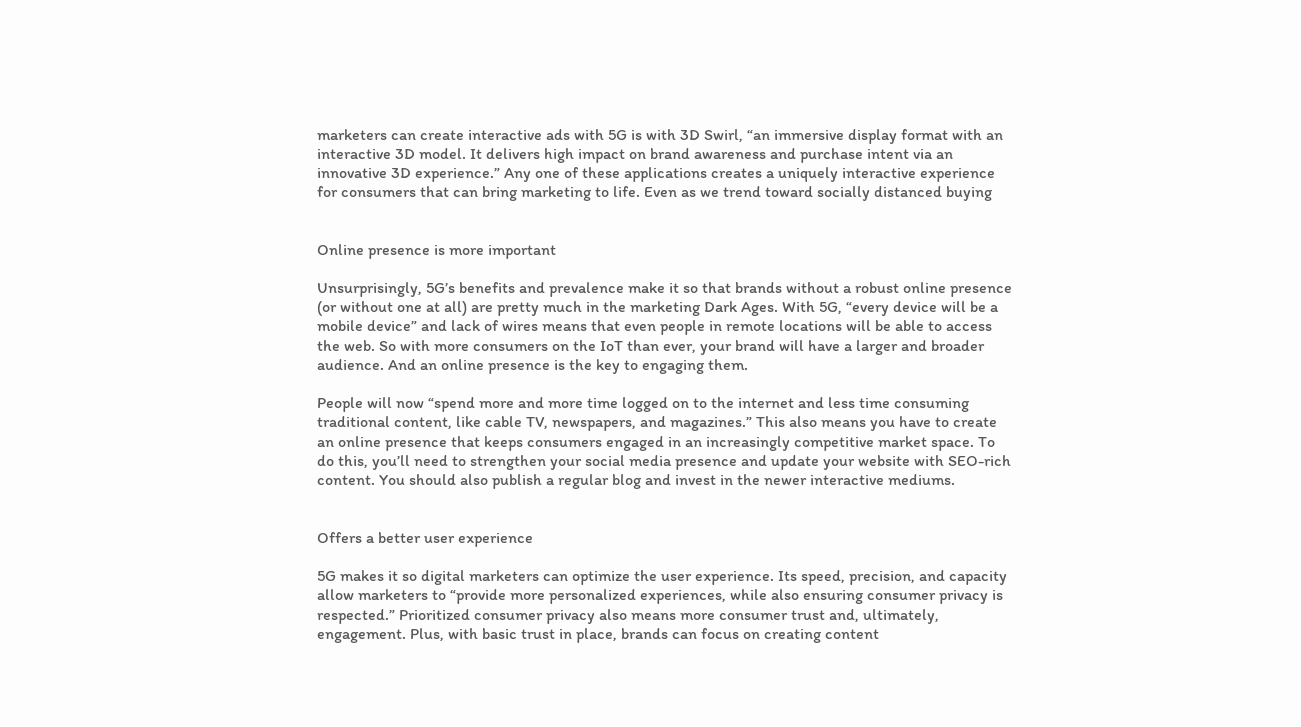marketers can create interactive ads with 5G is with 3D Swirl, “an immersive display format with an interactive 3D model. It delivers high impact on brand awareness and purchase intent via an innovative 3D experience.” Any one of these applications creates a uniquely interactive experience for consumers that can bring marketing to life. Even as we trend toward socially distanced buying


Online presence is more important

Unsurprisingly, 5G’s benefits and prevalence make it so that brands without a robust online presence (or without one at all) are pretty much in the marketing Dark Ages. With 5G, “every device will be a mobile device” and lack of wires means that even people in remote locations will be able to access the web. So with more consumers on the IoT than ever, your brand will have a larger and broader audience. And an online presence is the key to engaging them.

People will now “spend more and more time logged on to the internet and less time consuming traditional content, like cable TV, newspapers, and magazines.” This also means you have to create an online presence that keeps consumers engaged in an increasingly competitive market space. To do this, you’ll need to strengthen your social media presence and update your website with SEO-rich content. You should also publish a regular blog and invest in the newer interactive mediums.


Offers a better user experience

5G makes it so digital marketers can optimize the user experience. Its speed, precision, and capacity allow marketers to “provide more personalized experiences, while also ensuring consumer privacy is respected.” Prioritized consumer privacy also means more consumer trust and, ultimately, engagement. Plus, with basic trust in place, brands can focus on creating content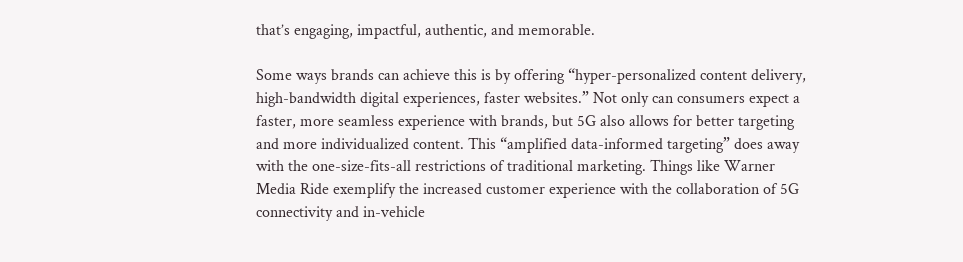that’s engaging, impactful, authentic, and memorable.

Some ways brands can achieve this is by offering “hyper-personalized content delivery, high-bandwidth digital experiences, faster websites.” Not only can consumers expect a faster, more seamless experience with brands, but 5G also allows for better targeting and more individualized content. This “amplified data-informed targeting” does away with the one-size-fits-all restrictions of traditional marketing. Things like Warner Media Ride exemplify the increased customer experience with the collaboration of 5G connectivity and in-vehicle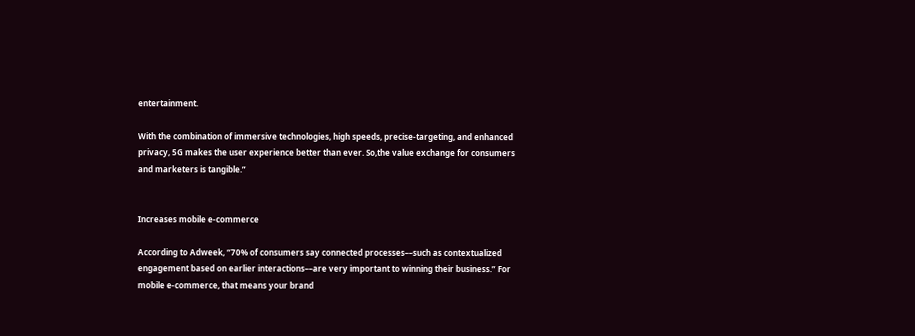entertainment.

With the combination of immersive technologies, high speeds, precise-targeting, and enhanced privacy, 5G makes the user experience better than ever. So,the value exchange for consumers and marketers is tangible.”


Increases mobile e-commerce

According to Adweek, “70% of consumers say connected processes––such as contextualized engagement based on earlier interactions––are very important to winning their business.” For mobile e-commerce, that means your brand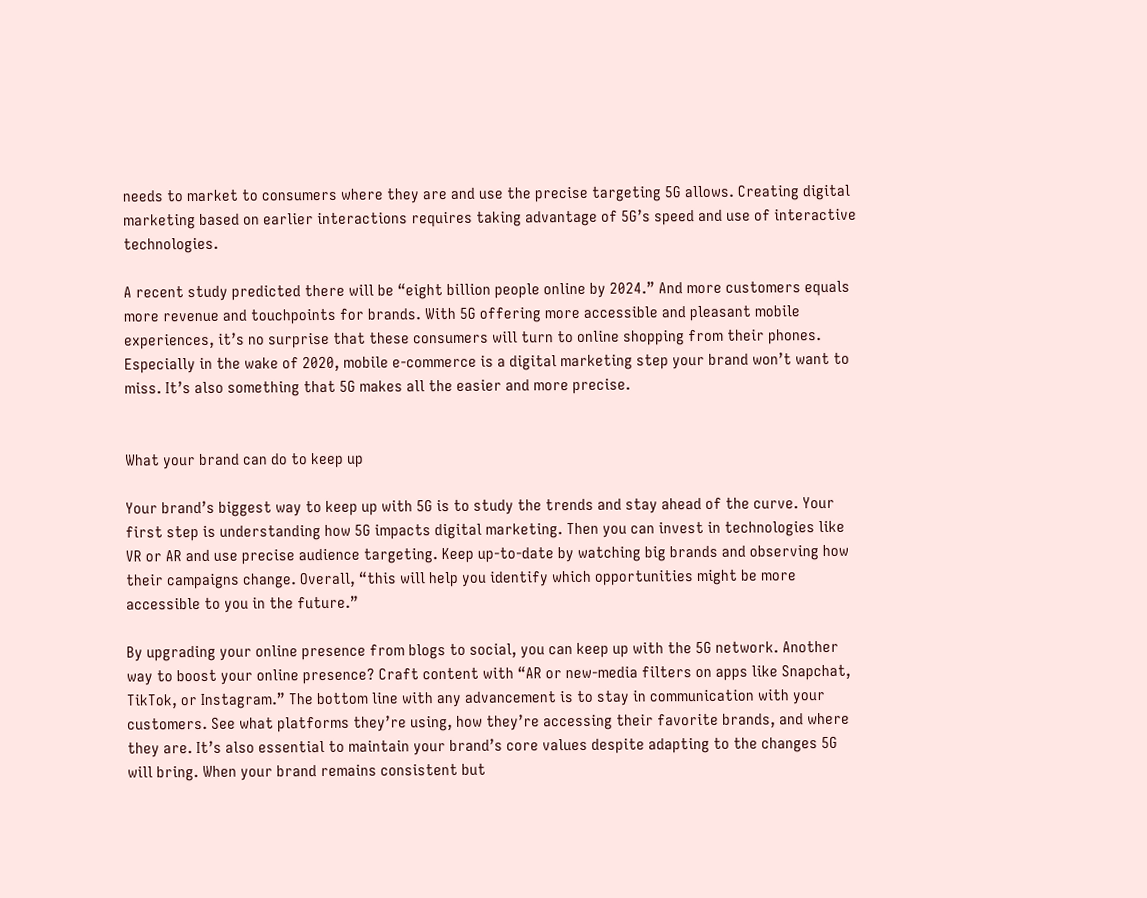needs to market to consumers where they are and use the precise targeting 5G allows. Creating digital marketing based on earlier interactions requires taking advantage of 5G’s speed and use of interactive technologies.

A recent study predicted there will be “eight billion people online by 2024.” And more customers equals more revenue and touchpoints for brands. With 5G offering more accessible and pleasant mobile experiences, it’s no surprise that these consumers will turn to online shopping from their phones. Especially in the wake of 2020, mobile e-commerce is a digital marketing step your brand won’t want to miss. It’s also something that 5G makes all the easier and more precise.


What your brand can do to keep up

Your brand’s biggest way to keep up with 5G is to study the trends and stay ahead of the curve. Your first step is understanding how 5G impacts digital marketing. Then you can invest in technologies like VR or AR and use precise audience targeting. Keep up-to-date by watching big brands and observing how their campaigns change. Overall, “this will help you identify which opportunities might be more accessible to you in the future.”

By upgrading your online presence from blogs to social, you can keep up with the 5G network. Another way to boost your online presence? Craft content with “AR or new-media filters on apps like Snapchat, TikTok, or Instagram.” The bottom line with any advancement is to stay in communication with your customers. See what platforms they’re using, how they’re accessing their favorite brands, and where they are. It’s also essential to maintain your brand’s core values despite adapting to the changes 5G will bring. When your brand remains consistent but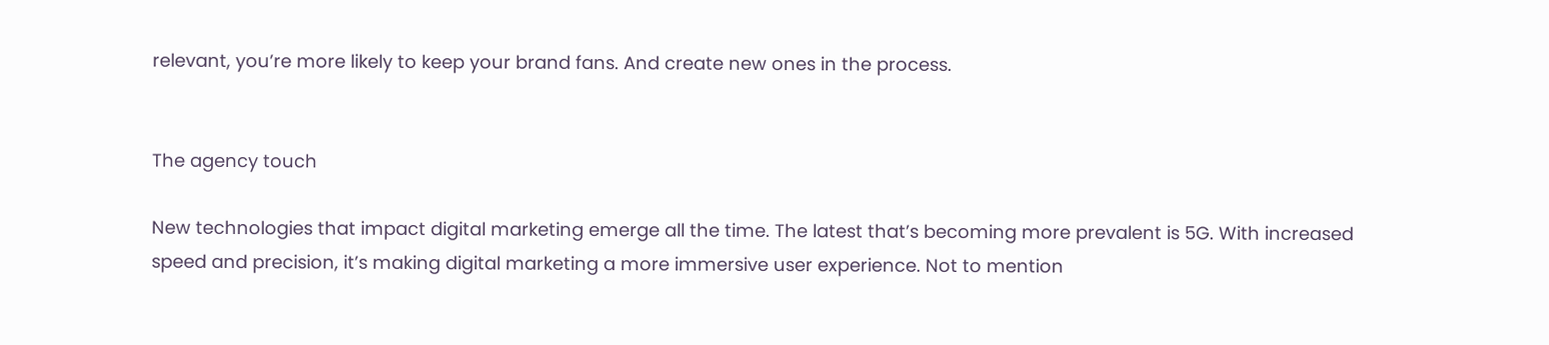relevant, you’re more likely to keep your brand fans. And create new ones in the process.


The agency touch

New technologies that impact digital marketing emerge all the time. The latest that’s becoming more prevalent is 5G. With increased speed and precision, it’s making digital marketing a more immersive user experience. Not to mention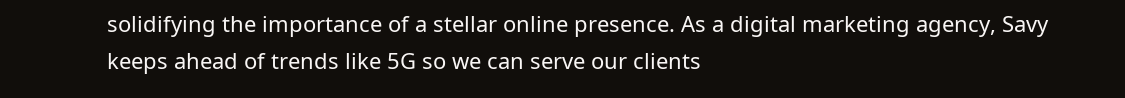solidifying the importance of a stellar online presence. As a digital marketing agency, Savy keeps ahead of trends like 5G so we can serve our clients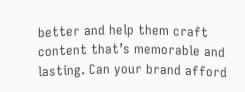better and help them craft content that’s memorable and lasting. Can your brand afford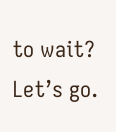to wait? Let’s go.